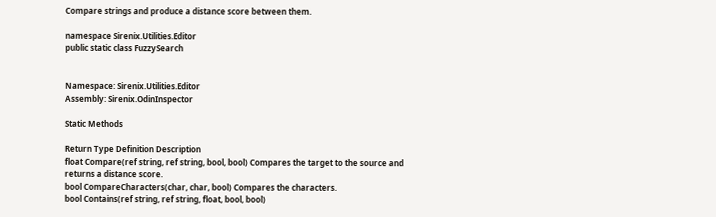Compare strings and produce a distance score between them.

namespace Sirenix.Utilities.Editor
public static class FuzzySearch


Namespace: Sirenix.Utilities.Editor
Assembly: Sirenix.OdinInspector

Static Methods

Return Type Definition Description
float Compare(ref string, ref string, bool, bool) Compares the target to the source and returns a distance score.
bool CompareCharacters(char, char, bool) Compares the characters.
bool Contains(ref string, ref string, float, bool, bool)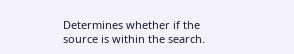Determines whether if the source is within the search.